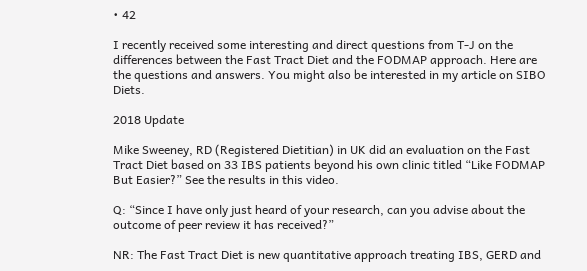• 42

I recently received some interesting and direct questions from T-J on the differences between the Fast Tract Diet and the FODMAP approach. Here are the questions and answers. You might also be interested in my article on SIBO Diets.

2018 Update

Mike Sweeney, RD (Registered Dietitian) in UK did an evaluation on the Fast Tract Diet based on 33 IBS patients beyond his own clinic titled “Like FODMAP But Easier?” See the results in this video.

Q: “Since I have only just heard of your research, can you advise about the outcome of peer review it has received?”

NR: The Fast Tract Diet is new quantitative approach treating IBS, GERD and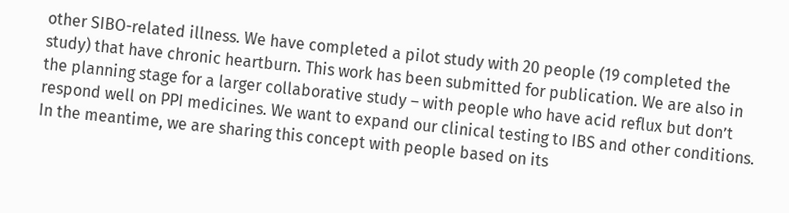other SIBO-related illness. We have completed a pilot study with 20 people (19 completed the study) that have chronic heartburn. This work has been submitted for publication. We are also in the planning stage for a larger collaborative study – with people who have acid reflux but don’t respond well on PPI medicines. We want to expand our clinical testing to IBS and other conditions. In the meantime, we are sharing this concept with people based on its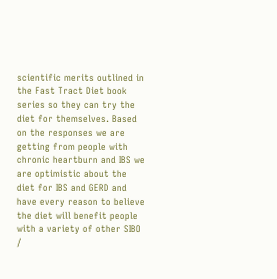scientific merits outlined in the Fast Tract Diet book series so they can try the diet for themselves. Based on the responses we are getting from people with chronic heartburn and IBS we are optimistic about the diet for IBS and GERD and have every reason to believe the diet will benefit people with a variety of other SIBO /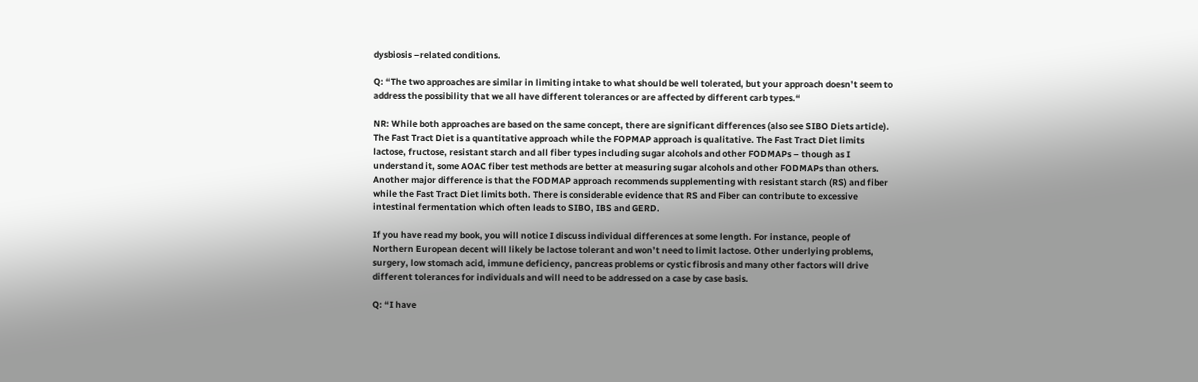dysbiosis –related conditions.

Q: “The two approaches are similar in limiting intake to what should be well tolerated, but your approach doesn’t seem to address the possibility that we all have different tolerances or are affected by different carb types.“

NR: While both approaches are based on the same concept, there are significant differences (also see SIBO Diets article). The Fast Tract Diet is a quantitative approach while the FOPMAP approach is qualitative. The Fast Tract Diet limits lactose, fructose, resistant starch and all fiber types including sugar alcohols and other FODMAPs – though as I understand it, some AOAC fiber test methods are better at measuring sugar alcohols and other FODMAPs than others. Another major difference is that the FODMAP approach recommends supplementing with resistant starch (RS) and fiber while the Fast Tract Diet limits both. There is considerable evidence that RS and Fiber can contribute to excessive intestinal fermentation which often leads to SIBO, IBS and GERD.

If you have read my book, you will notice I discuss individual differences at some length. For instance, people of Northern European decent will likely be lactose tolerant and won’t need to limit lactose. Other underlying problems, surgery, low stomach acid, immune deficiency, pancreas problems or cystic fibrosis and many other factors will drive different tolerances for individuals and will need to be addressed on a case by case basis.

Q: “I have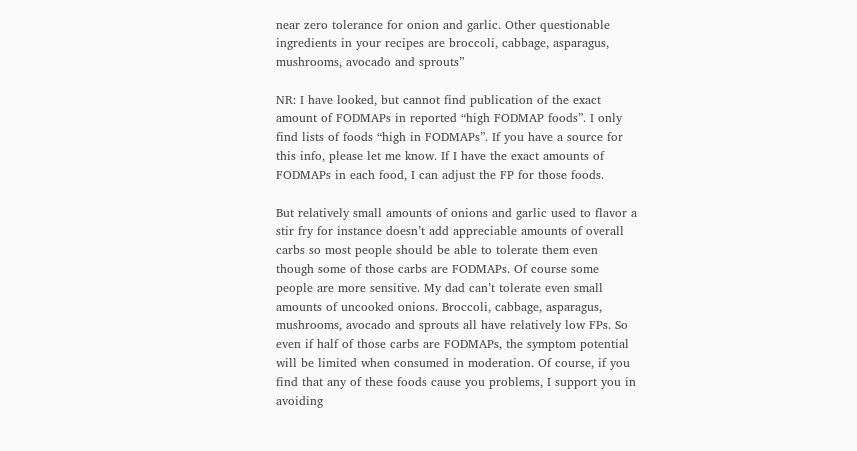near zero tolerance for onion and garlic. Other questionable ingredients in your recipes are broccoli, cabbage, asparagus, mushrooms, avocado and sprouts”

NR: I have looked, but cannot find publication of the exact amount of FODMAPs in reported “high FODMAP foods”. I only find lists of foods “high in FODMAPs”. If you have a source for this info, please let me know. If I have the exact amounts of FODMAPs in each food, I can adjust the FP for those foods.

But relatively small amounts of onions and garlic used to flavor a stir fry for instance doesn’t add appreciable amounts of overall carbs so most people should be able to tolerate them even though some of those carbs are FODMAPs. Of course some people are more sensitive. My dad can’t tolerate even small amounts of uncooked onions. Broccoli, cabbage, asparagus, mushrooms, avocado and sprouts all have relatively low FPs. So even if half of those carbs are FODMAPs, the symptom potential will be limited when consumed in moderation. Of course, if you find that any of these foods cause you problems, I support you in avoiding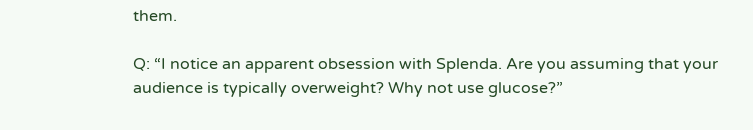them.

Q: “I notice an apparent obsession with Splenda. Are you assuming that your audience is typically overweight? Why not use glucose?”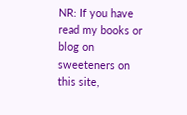NR: If you have read my books or blog on sweeteners on this site,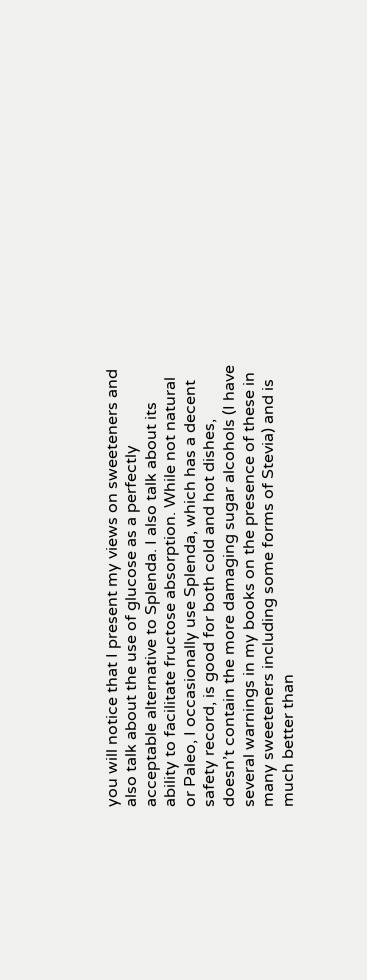you will notice that I present my views on sweeteners and also talk about the use of glucose as a perfectly acceptable alternative to Splenda. I also talk about its ability to facilitate fructose absorption. While not natural or Paleo, I occasionally use Splenda, which has a decent safety record, is good for both cold and hot dishes, doesn’t contain the more damaging sugar alcohols (I have several warnings in my books on the presence of these in many sweeteners including some forms of Stevia) and is much better than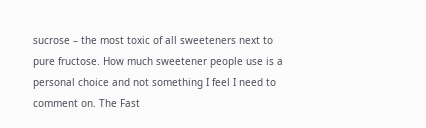sucrose – the most toxic of all sweeteners next to pure fructose. How much sweetener people use is a personal choice and not something I feel I need to comment on. The Fast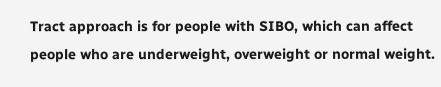Tract approach is for people with SIBO, which can affect people who are underweight, overweight or normal weight.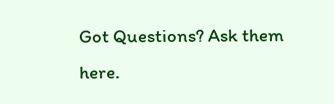Got Questions? Ask them here.